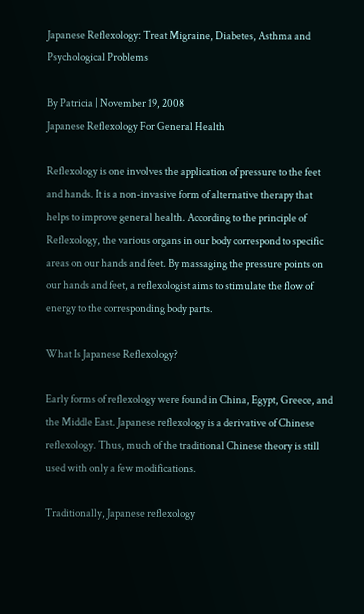Japanese Reflexology: Treat Migraine, Diabetes, Asthma and Psychological Problems

By Patricia | November 19, 2008
Japanese Reflexology For General Health

Reflexology is one involves the application of pressure to the feet and hands. It is a non-invasive form of alternative therapy that helps to improve general health. According to the principle of Reflexology, the various organs in our body correspond to specific areas on our hands and feet. By massaging the pressure points on our hands and feet, a reflexologist aims to stimulate the flow of energy to the corresponding body parts.

What Is Japanese Reflexology?

Early forms of reflexology were found in China, Egypt, Greece, and the Middle East. Japanese reflexology is a derivative of Chinese reflexology. Thus, much of the traditional Chinese theory is still used with only a few modifications.

Traditionally, Japanese reflexology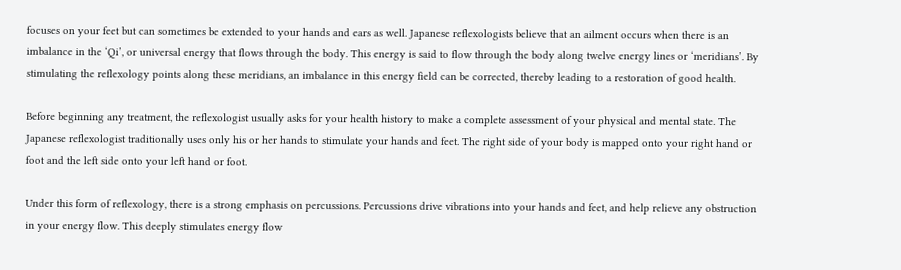focuses on your feet but can sometimes be extended to your hands and ears as well. Japanese reflexologists believe that an ailment occurs when there is an imbalance in the ‘Qi’, or universal energy that flows through the body. This energy is said to flow through the body along twelve energy lines or ‘meridians’. By stimulating the reflexology points along these meridians, an imbalance in this energy field can be corrected, thereby leading to a restoration of good health.

Before beginning any treatment, the reflexologist usually asks for your health history to make a complete assessment of your physical and mental state. The Japanese reflexologist traditionally uses only his or her hands to stimulate your hands and feet. The right side of your body is mapped onto your right hand or foot and the left side onto your left hand or foot.

Under this form of reflexology, there is a strong emphasis on percussions. Percussions drive vibrations into your hands and feet, and help relieve any obstruction in your energy flow. This deeply stimulates energy flow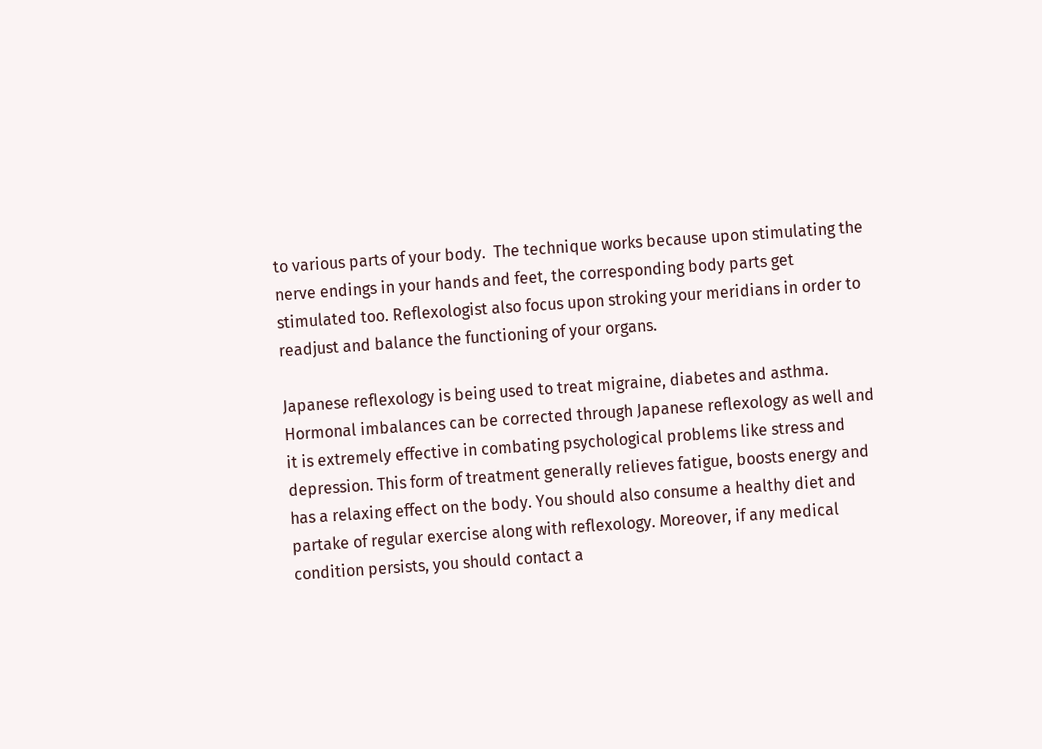to various parts of your body.  The technique works because upon stimulating the nerve endings in your hands and feet, the corresponding body parts get stimulated too. Reflexologist also focus upon stroking your meridians in order to readjust and balance the functioning of your organs.

Japanese reflexology is being used to treat migraine, diabetes and asthma. Hormonal imbalances can be corrected through Japanese reflexology as well and it is extremely effective in combating psychological problems like stress and depression. This form of treatment generally relieves fatigue, boosts energy and has a relaxing effect on the body. You should also consume a healthy diet and partake of regular exercise along with reflexology. Moreover, if any medical condition persists, you should contact a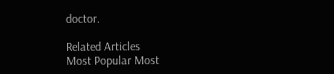doctor.

Related Articles
Most Popular Most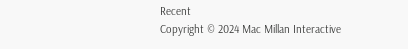Recent
Copyright © 2024 Mac Millan Interactive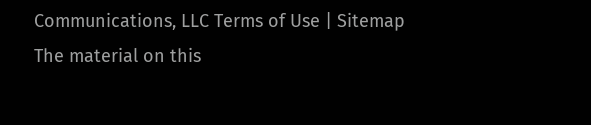Communications, LLC Terms of Use | Sitemap
The material on this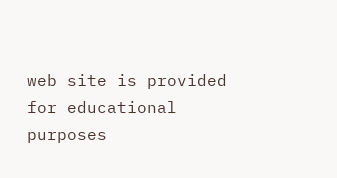web site is provided for educational purposes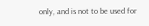only, and is not to be used for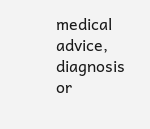medical advice, diagnosis or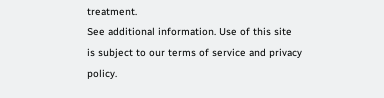treatment.
See additional information. Use of this site is subject to our terms of service and privacy policy.